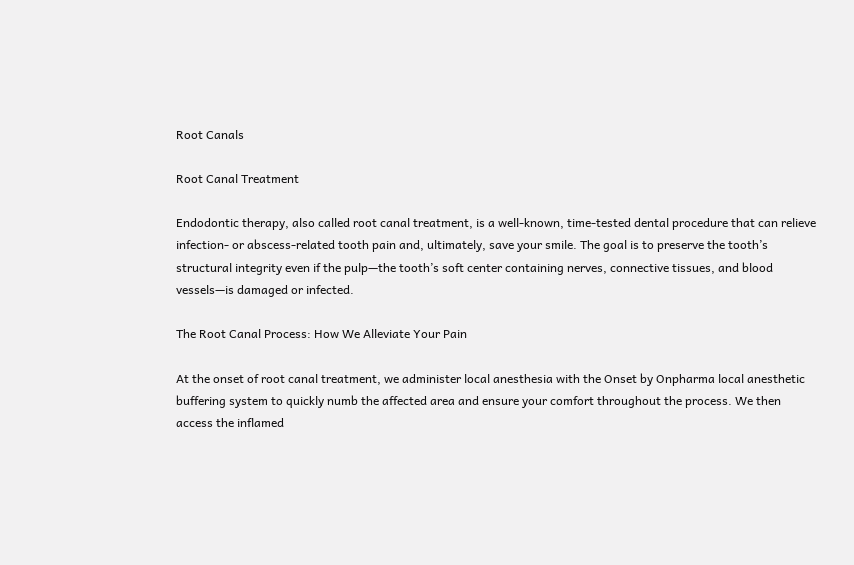Root Canals

Root Canal Treatment

Endodontic therapy, also called root canal treatment, is a well-known, time-tested dental procedure that can relieve infection- or abscess-related tooth pain and, ultimately, save your smile. The goal is to preserve the tooth’s structural integrity even if the pulp—the tooth’s soft center containing nerves, connective tissues, and blood vessels—is damaged or infected.

The Root Canal Process: How We Alleviate Your Pain

At the onset of root canal treatment, we administer local anesthesia with the Onset by Onpharma local anesthetic buffering system to quickly numb the affected area and ensure your comfort throughout the process. We then access the inflamed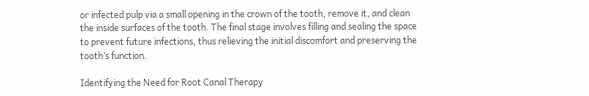or infected pulp via a small opening in the crown of the tooth, remove it, and clean the inside surfaces of the tooth. The final stage involves filling and sealing the space to prevent future infections, thus relieving the initial discomfort and preserving the tooth’s function.

Identifying the Need for Root Canal Therapy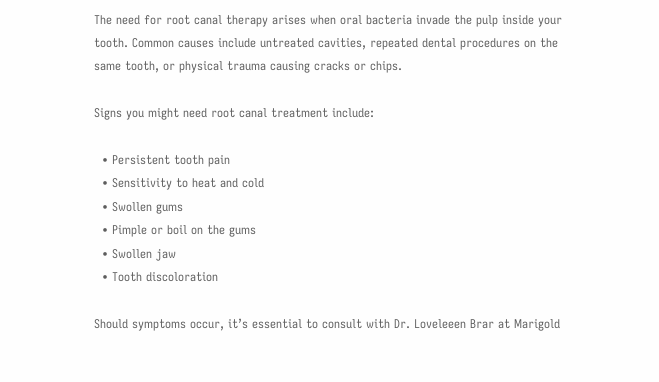The need for root canal therapy arises when oral bacteria invade the pulp inside your tooth. Common causes include untreated cavities, repeated dental procedures on the same tooth, or physical trauma causing cracks or chips.

Signs you might need root canal treatment include:

  • Persistent tooth pain
  • Sensitivity to heat and cold
  • Swollen gums
  • Pimple or boil on the gums
  • Swollen jaw
  • Tooth discoloration

Should symptoms occur, it’s essential to consult with Dr. Loveleeen Brar at Marigold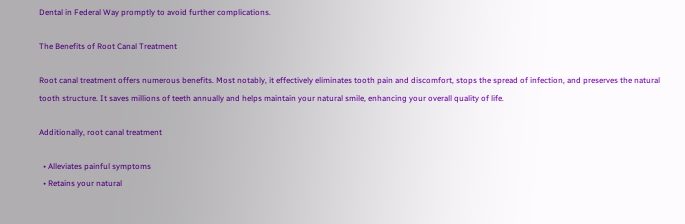Dental in Federal Way promptly to avoid further complications.

The Benefits of Root Canal Treatment

Root canal treatment offers numerous benefits. Most notably, it effectively eliminates tooth pain and discomfort, stops the spread of infection, and preserves the natural tooth structure. It saves millions of teeth annually and helps maintain your natural smile, enhancing your overall quality of life.

Additionally, root canal treatment

  • Alleviates painful symptoms
  • Retains your natural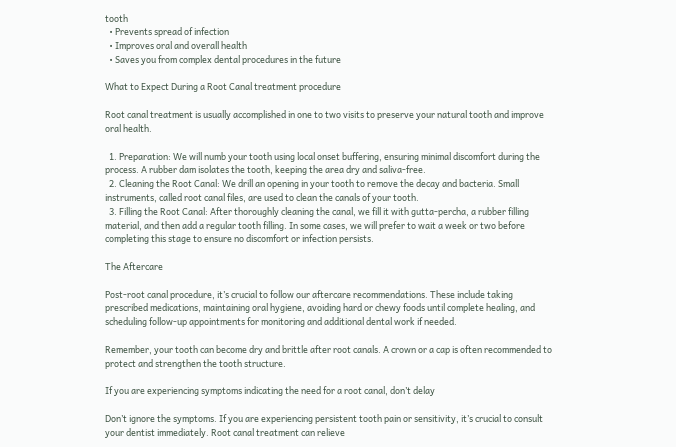tooth
  • Prevents spread of infection
  • Improves oral and overall health
  • Saves you from complex dental procedures in the future

What to Expect During a Root Canal treatment procedure

Root canal treatment is usually accomplished in one to two visits to preserve your natural tooth and improve oral health.

  1. Preparation: We will numb your tooth using local onset buffering, ensuring minimal discomfort during the process. A rubber dam isolates the tooth, keeping the area dry and saliva-free.
  2. Cleaning the Root Canal: We drill an opening in your tooth to remove the decay and bacteria. Small instruments, called root canal files, are used to clean the canals of your tooth.
  3. Filling the Root Canal: After thoroughly cleaning the canal, we fill it with gutta-percha, a rubber filling material, and then add a regular tooth filling. In some cases, we will prefer to wait a week or two before completing this stage to ensure no discomfort or infection persists.

The Aftercare

Post-root canal procedure, it’s crucial to follow our aftercare recommendations. These include taking prescribed medications, maintaining oral hygiene, avoiding hard or chewy foods until complete healing, and scheduling follow-up appointments for monitoring and additional dental work if needed.

Remember, your tooth can become dry and brittle after root canals. A crown or a cap is often recommended to protect and strengthen the tooth structure.

If you are experiencing symptoms indicating the need for a root canal, don’t delay

Don’t ignore the symptoms. If you are experiencing persistent tooth pain or sensitivity, it’s crucial to consult your dentist immediately. Root canal treatment can relieve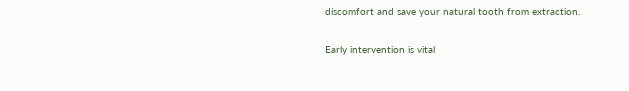discomfort and save your natural tooth from extraction.

Early intervention is vital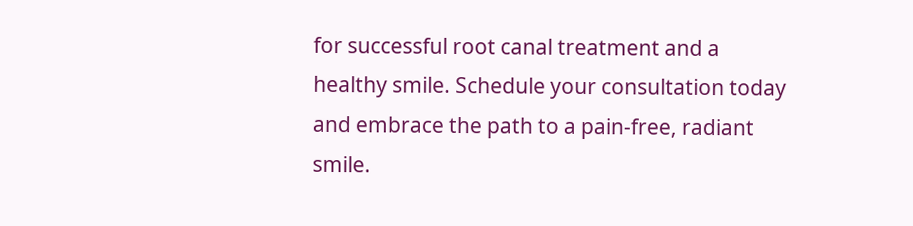for successful root canal treatment and a healthy smile. Schedule your consultation today and embrace the path to a pain-free, radiant smile.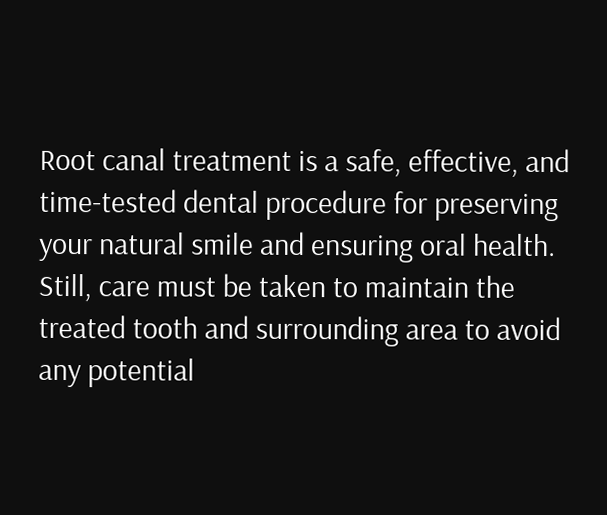Root canal treatment is a safe, effective, and time-tested dental procedure for preserving your natural smile and ensuring oral health. Still, care must be taken to maintain the treated tooth and surrounding area to avoid any potential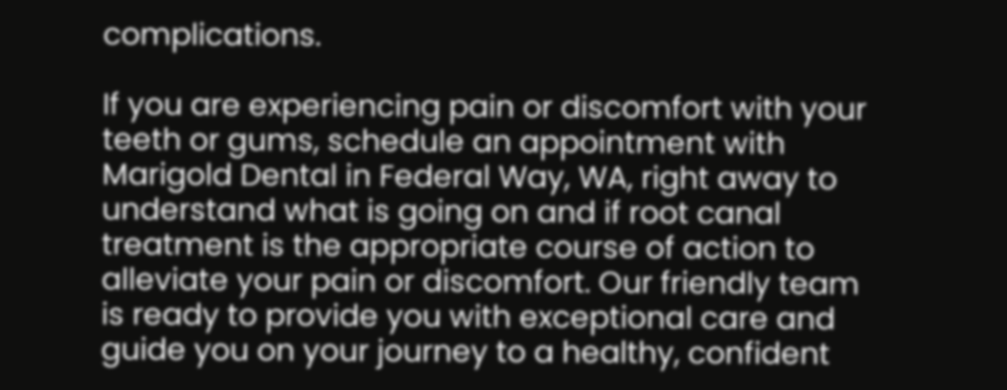complications.

If you are experiencing pain or discomfort with your teeth or gums, schedule an appointment with Marigold Dental in Federal Way, WA, right away to understand what is going on and if root canal treatment is the appropriate course of action to alleviate your pain or discomfort. Our friendly team is ready to provide you with exceptional care and guide you on your journey to a healthy, confident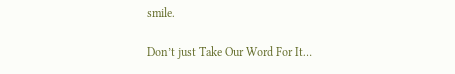smile.

Don’t just Take Our Word For It…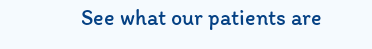See what our patients are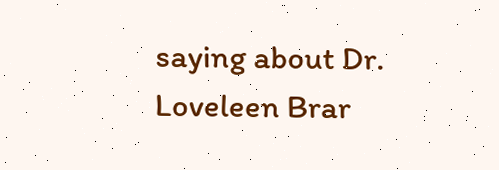saying about Dr. Loveleen Brar